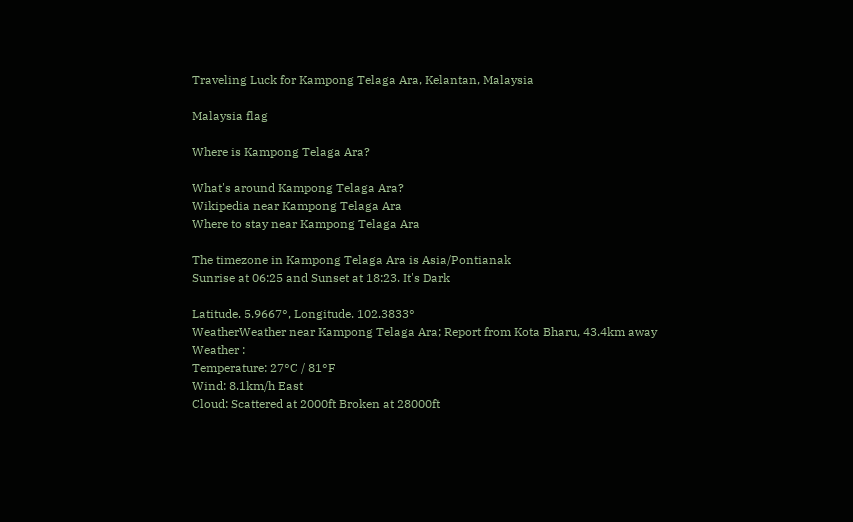Traveling Luck for Kampong Telaga Ara, Kelantan, Malaysia

Malaysia flag

Where is Kampong Telaga Ara?

What's around Kampong Telaga Ara?
Wikipedia near Kampong Telaga Ara
Where to stay near Kampong Telaga Ara

The timezone in Kampong Telaga Ara is Asia/Pontianak
Sunrise at 06:25 and Sunset at 18:23. It's Dark

Latitude. 5.9667°, Longitude. 102.3833°
WeatherWeather near Kampong Telaga Ara; Report from Kota Bharu, 43.4km away
Weather :
Temperature: 27°C / 81°F
Wind: 8.1km/h East
Cloud: Scattered at 2000ft Broken at 28000ft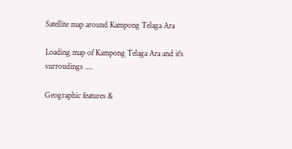Satellite map around Kampong Telaga Ara

Loading map of Kampong Telaga Ara and it's surroudings ....

Geographic features &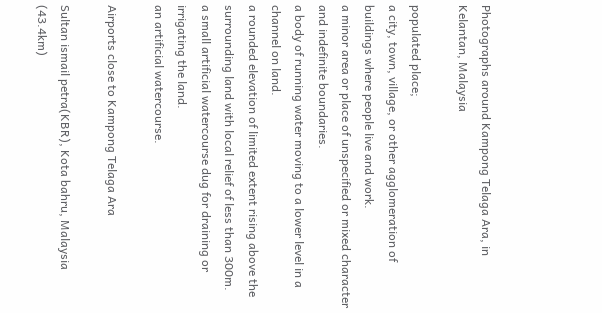Photographs around Kampong Telaga Ara, in Kelantan, Malaysia

populated place;
a city, town, village, or other agglomeration of buildings where people live and work.
a minor area or place of unspecified or mixed character and indefinite boundaries.
a body of running water moving to a lower level in a channel on land.
a rounded elevation of limited extent rising above the surrounding land with local relief of less than 300m.
a small artificial watercourse dug for draining or irrigating the land.
an artificial watercourse.

Airports close to Kampong Telaga Ara

Sultan ismail petra(KBR), Kota bahru, Malaysia (43.4km)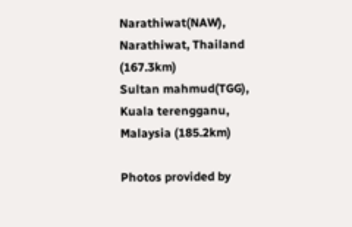Narathiwat(NAW), Narathiwat, Thailand (167.3km)
Sultan mahmud(TGG), Kuala terengganu, Malaysia (185.2km)

Photos provided by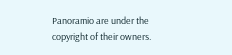Panoramio are under the copyright of their owners.